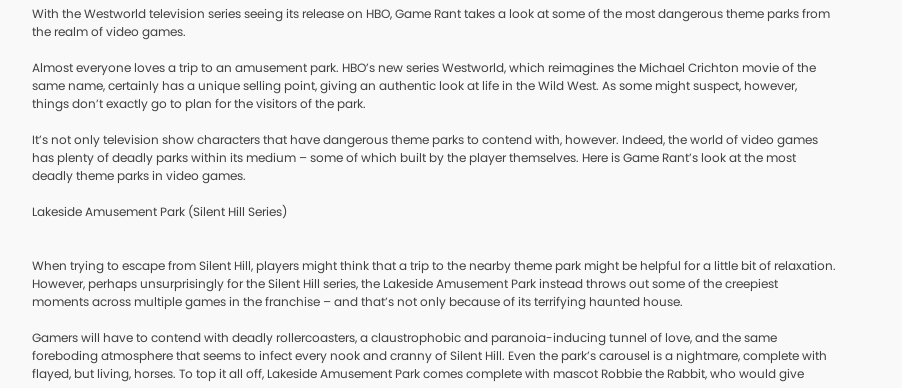With the Westworld television series seeing its release on HBO, Game Rant takes a look at some of the most dangerous theme parks from the realm of video games.

Almost everyone loves a trip to an amusement park. HBO’s new series Westworld, which reimagines the Michael Crichton movie of the same name, certainly has a unique selling point, giving an authentic look at life in the Wild West. As some might suspect, however, things don’t exactly go to plan for the visitors of the park.

It’s not only television show characters that have dangerous theme parks to contend with, however. Indeed, the world of video games has plenty of deadly parks within its medium – some of which built by the player themselves. Here is Game Rant’s look at the most deadly theme parks in video games.

Lakeside Amusement Park (Silent Hill Series)


When trying to escape from Silent Hill, players might think that a trip to the nearby theme park might be helpful for a little bit of relaxation. However, perhaps unsurprisingly for the Silent Hill series, the Lakeside Amusement Park instead throws out some of the creepiest moments across multiple games in the franchise – and that’s not only because of its terrifying haunted house.

Gamers will have to contend with deadly rollercoasters, a claustrophobic and paranoia-inducing tunnel of love, and the same foreboding atmosphere that seems to infect every nook and cranny of Silent Hill. Even the park’s carousel is a nightmare, complete with flayed, but living, horses. To top it all off, Lakeside Amusement Park comes complete with mascot Robbie the Rabbit, who would give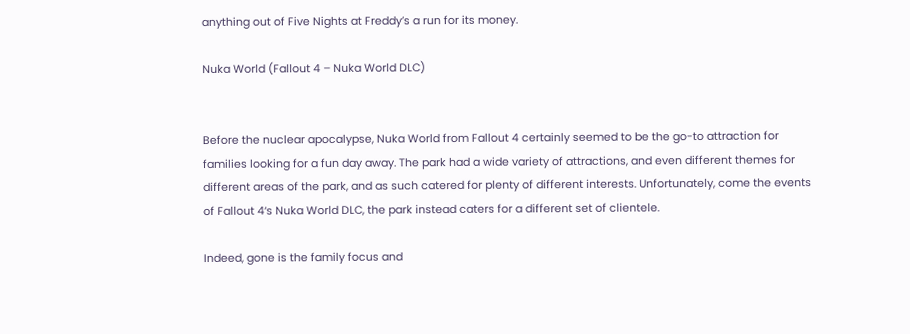anything out of Five Nights at Freddy’s a run for its money.

Nuka World (Fallout 4 – Nuka World DLC)


Before the nuclear apocalypse, Nuka World from Fallout 4 certainly seemed to be the go-to attraction for families looking for a fun day away. The park had a wide variety of attractions, and even different themes for different areas of the park, and as such catered for plenty of different interests. Unfortunately, come the events of Fallout 4‘s Nuka World DLC, the park instead caters for a different set of clientele.

Indeed, gone is the family focus and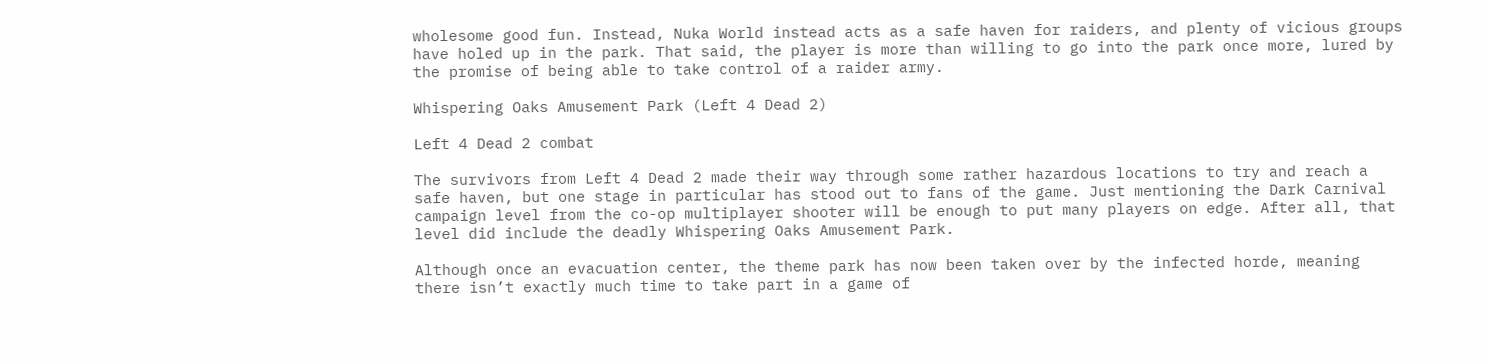wholesome good fun. Instead, Nuka World instead acts as a safe haven for raiders, and plenty of vicious groups have holed up in the park. That said, the player is more than willing to go into the park once more, lured by the promise of being able to take control of a raider army.

Whispering Oaks Amusement Park (Left 4 Dead 2)

Left 4 Dead 2 combat

The survivors from Left 4 Dead 2 made their way through some rather hazardous locations to try and reach a safe haven, but one stage in particular has stood out to fans of the game. Just mentioning the Dark Carnival campaign level from the co-op multiplayer shooter will be enough to put many players on edge. After all, that level did include the deadly Whispering Oaks Amusement Park.

Although once an evacuation center, the theme park has now been taken over by the infected horde, meaning there isn’t exactly much time to take part in a game of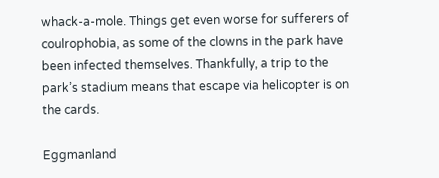whack-a-mole. Things get even worse for sufferers of coulrophobia, as some of the clowns in the park have been infected themselves. Thankfully, a trip to the park’s stadium means that escape via helicopter is on the cards.

Eggmanland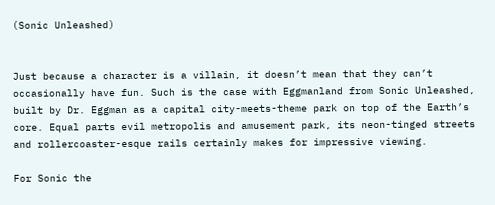(Sonic Unleashed)


Just because a character is a villain, it doesn’t mean that they can’t occasionally have fun. Such is the case with Eggmanland from Sonic Unleashed, built by Dr. Eggman as a capital city-meets-theme park on top of the Earth’s core. Equal parts evil metropolis and amusement park, its neon-tinged streets and rollercoaster-esque rails certainly makes for impressive viewing.

For Sonic the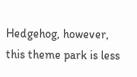Hedgehog, however, this theme park is less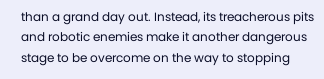than a grand day out. Instead, its treacherous pits and robotic enemies make it another dangerous stage to be overcome on the way to stopping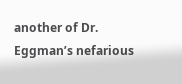another of Dr. Eggman’s nefarious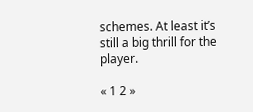schemes. At least it’s still a big thrill for the player.

« 1 2 »